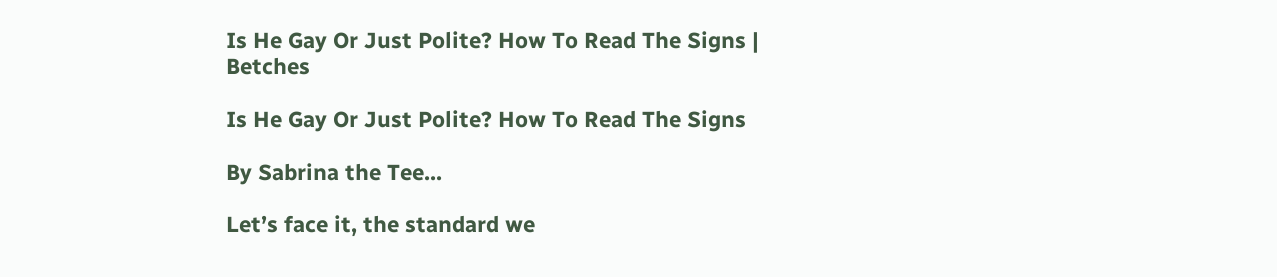Is He Gay Or Just Polite? How To Read The Signs | Betches

Is He Gay Or Just Polite? How To Read The Signs

By Sabrina the Tee...

Let’s face it, the standard we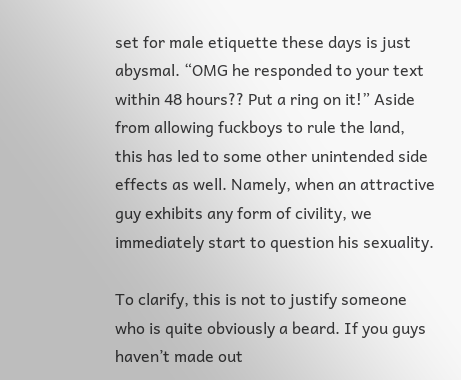set for male etiquette these days is just abysmal. “OMG he responded to your text within 48 hours?? Put a ring on it!” Aside from allowing fuckboys to rule the land, this has led to some other unintended side effects as well. Namely, when an attractive guy exhibits any form of civility, we immediately start to question his sexuality.

To clarify, this is not to justify someone who is quite obviously a beard. If you guys haven’t made out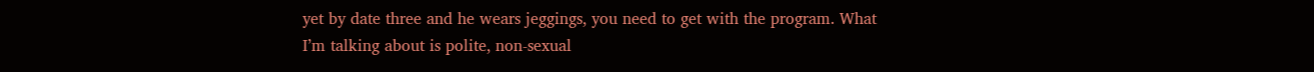yet by date three and he wears jeggings, you need to get with the program. What I’m talking about is polite, non-sexual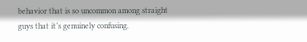behavior that is so uncommon among straight guys that it’s genuinely confusing.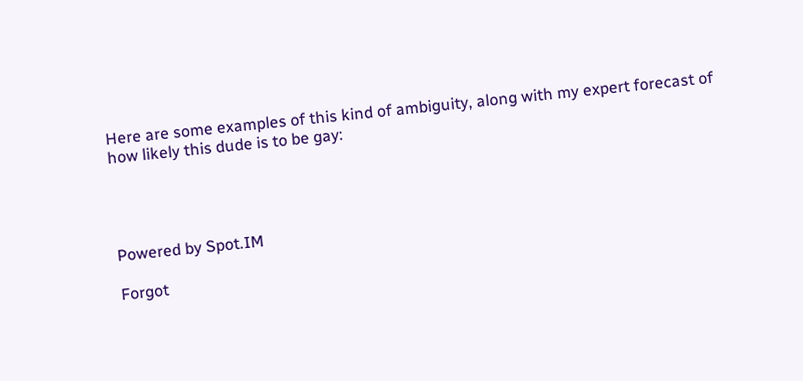Here are some examples of this kind of ambiguity, along with my expert forecast of how likely this dude is to be gay:




Powered by Spot.IM

Forgot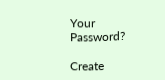Your Password?

Create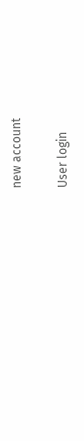new account

User login